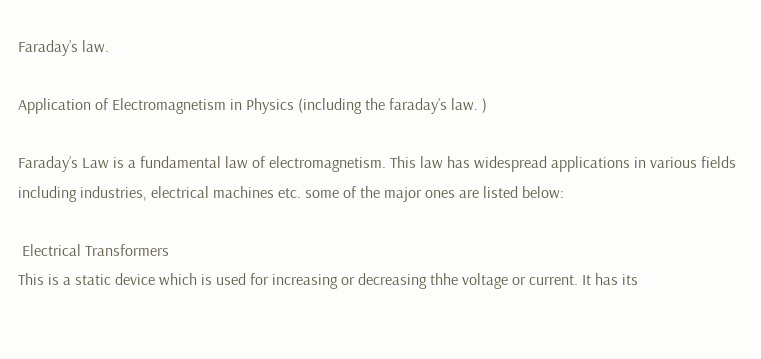Faraday’s law.

Application of Electromagnetism in Physics (including the faraday’s law. )

Faraday’s Law is a fundamental law of electromagnetism. This law has widespread applications in various fields including industries, electrical machines etc. some of the major ones are listed below:

 Electrical Transformers
This is a static device which is used for increasing or decreasing thhe voltage or current. It has its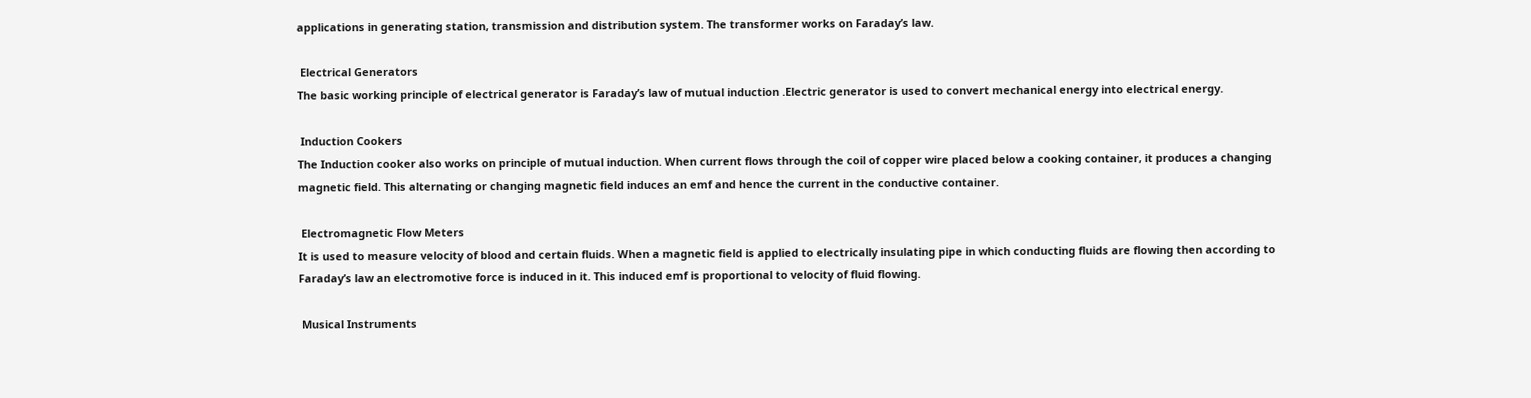applications in generating station, transmission and distribution system. The transformer works on Faraday’s law.

 Electrical Generators
The basic working principle of electrical generator is Faraday’s law of mutual induction .Electric generator is used to convert mechanical energy into electrical energy.

 Induction Cookers
The Induction cooker also works on principle of mutual induction. When current flows through the coil of copper wire placed below a cooking container, it produces a changing magnetic field. This alternating or changing magnetic field induces an emf and hence the current in the conductive container.

 Electromagnetic Flow Meters
It is used to measure velocity of blood and certain fluids. When a magnetic field is applied to electrically insulating pipe in which conducting fluids are flowing then according to Faraday’s law an electromotive force is induced in it. This induced emf is proportional to velocity of fluid flowing.

 Musical Instruments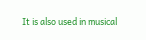It is also used in musical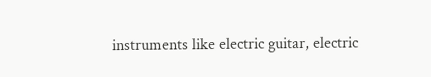instruments like electric guitar, electric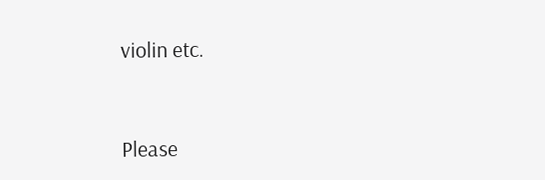violin etc.


Please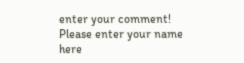enter your comment!
Please enter your name here